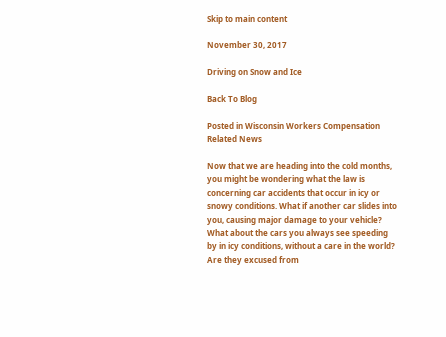Skip to main content

November 30, 2017

Driving on Snow and Ice

Back To Blog

Posted in Wisconsin Workers Compensation Related News

Now that we are heading into the cold months, you might be wondering what the law is concerning car accidents that occur in icy or snowy conditions. What if another car slides into you, causing major damage to your vehicle? What about the cars you always see speeding by in icy conditions, without a care in the world? Are they excused from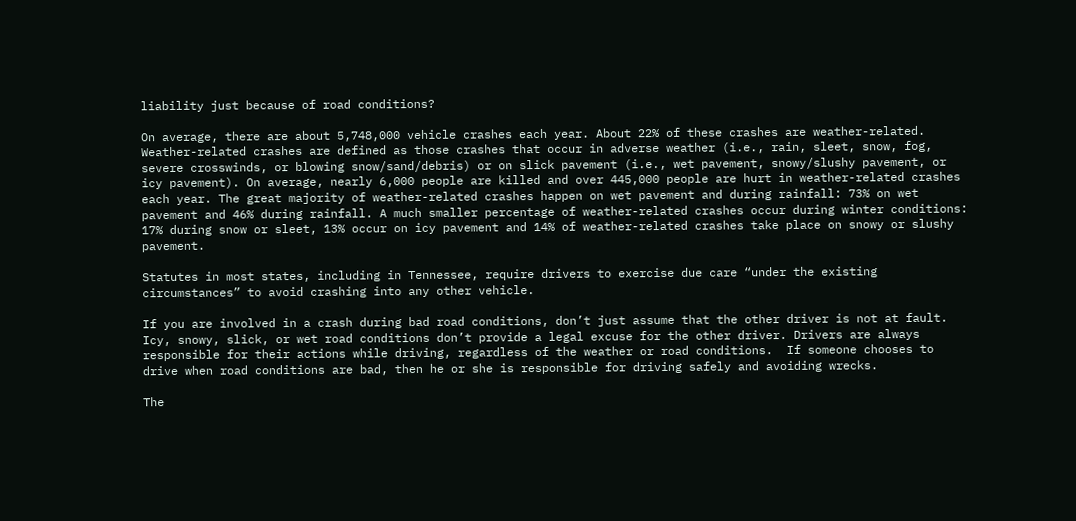liability just because of road conditions?

On average, there are about 5,748,000 vehicle crashes each year. About 22% of these crashes are weather-related. Weather-related crashes are defined as those crashes that occur in adverse weather (i.e., rain, sleet, snow, fog, severe crosswinds, or blowing snow/sand/debris) or on slick pavement (i.e., wet pavement, snowy/slushy pavement, or icy pavement). On average, nearly 6,000 people are killed and over 445,000 people are hurt in weather-related crashes each year. The great majority of weather-related crashes happen on wet pavement and during rainfall: 73% on wet pavement and 46% during rainfall. A much smaller percentage of weather-related crashes occur during winter conditions: 17% during snow or sleet, 13% occur on icy pavement and 14% of weather-related crashes take place on snowy or slushy pavement.

Statutes in most states, including in Tennessee, require drivers to exercise due care “under the existing circumstances” to avoid crashing into any other vehicle.

If you are involved in a crash during bad road conditions, don’t just assume that the other driver is not at fault.  Icy, snowy, slick, or wet road conditions don’t provide a legal excuse for the other driver. Drivers are always responsible for their actions while driving, regardless of the weather or road conditions.  If someone chooses to drive when road conditions are bad, then he or she is responsible for driving safely and avoiding wrecks.

The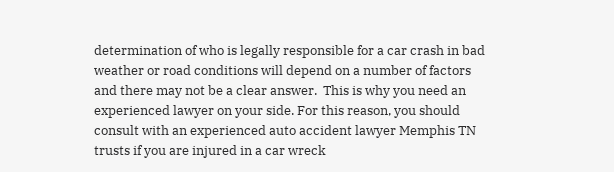determination of who is legally responsible for a car crash in bad weather or road conditions will depend on a number of factors and there may not be a clear answer.  This is why you need an experienced lawyer on your side. For this reason, you should consult with an experienced auto accident lawyer Memphis TN trusts if you are injured in a car wreck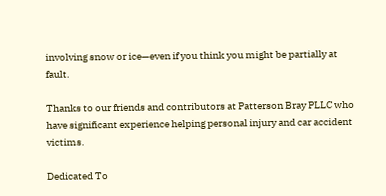involving snow or ice—even if you think you might be partially at fault.

Thanks to our friends and contributors at Patterson Bray PLLC who have significant experience helping personal injury and car accident victims.

Dedicated To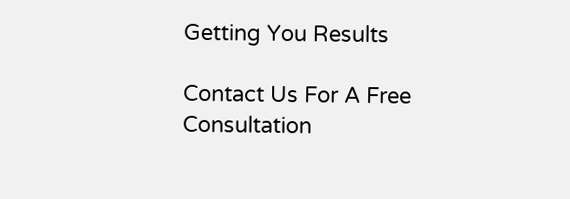Getting You Results

Contact Us For A Free Consultation